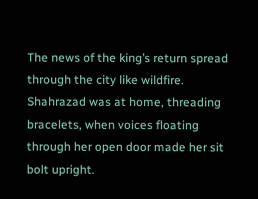The news of the king’s return spread through the city like wildfire. Shahrazad was at home, threading bracelets, when voices floating through her open door made her sit bolt upright.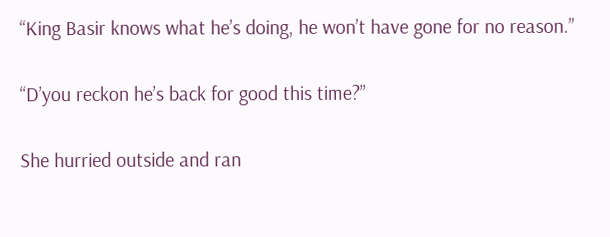“King Basir knows what he’s doing, he won’t have gone for no reason.”

“D’you reckon he’s back for good this time?”

She hurried outside and ran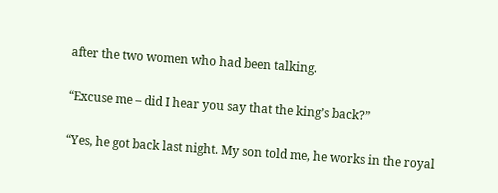after the two women who had been talking.

“Excuse me – did I hear you say that the king’s back?”

“Yes, he got back last night. My son told me, he works in the royal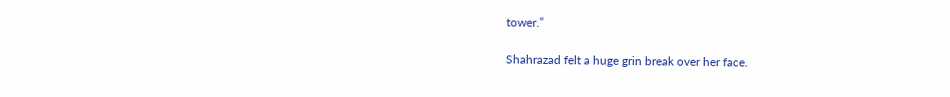tower.”

Shahrazad felt a huge grin break over her face.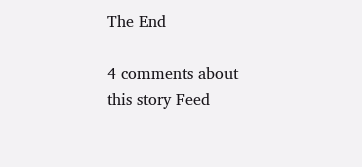The End

4 comments about this story Feed